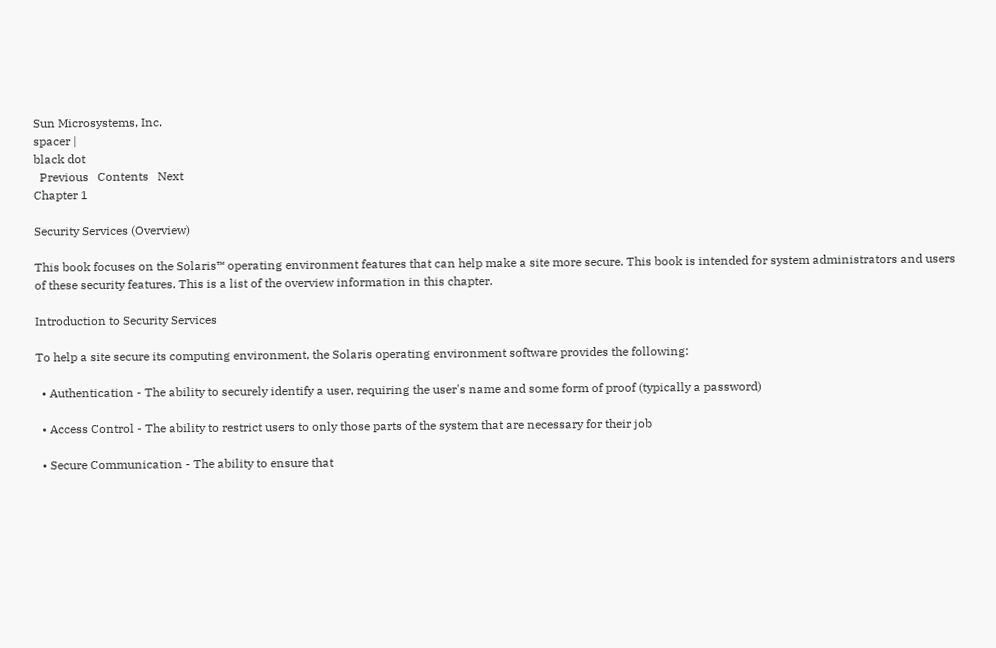Sun Microsystems, Inc.
spacer |
black dot
  Previous   Contents   Next
Chapter 1

Security Services (Overview)

This book focuses on the Solaris™ operating environment features that can help make a site more secure. This book is intended for system administrators and users of these security features. This is a list of the overview information in this chapter.

Introduction to Security Services

To help a site secure its computing environment, the Solaris operating environment software provides the following:

  • Authentication - The ability to securely identify a user, requiring the user's name and some form of proof (typically a password)

  • Access Control - The ability to restrict users to only those parts of the system that are necessary for their job

  • Secure Communication - The ability to ensure that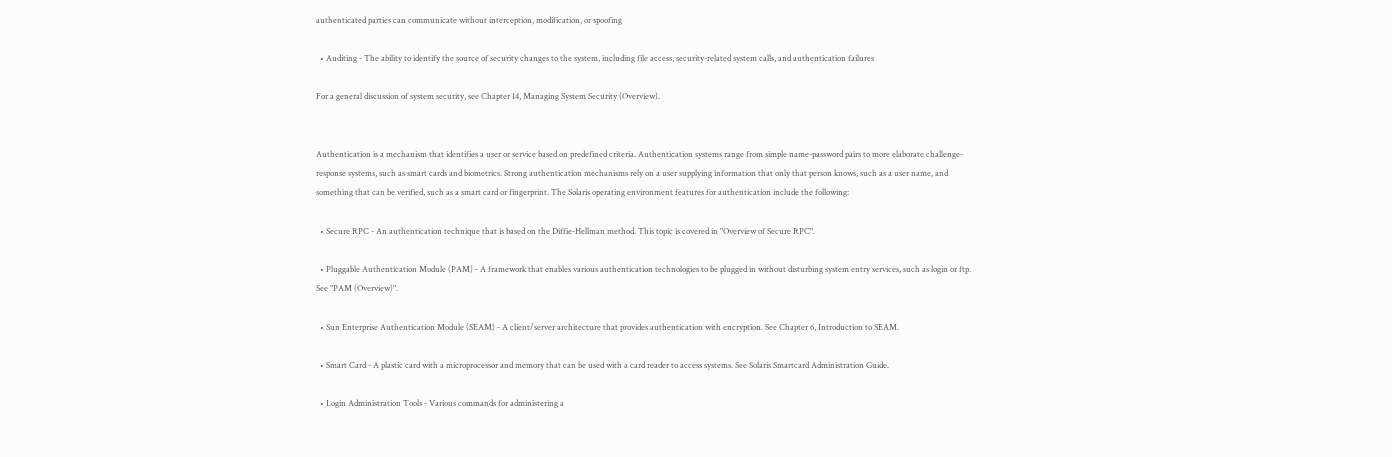authenticated parties can communicate without interception, modification, or spoofing

  • Auditing - The ability to identify the source of security changes to the system, including file access, security-related system calls, and authentication failures

For a general discussion of system security, see Chapter 14, Managing System Security (Overview).


Authentication is a mechanism that identifies a user or service based on predefined criteria. Authentication systems range from simple name-password pairs to more elaborate challenge-response systems, such as smart cards and biometrics. Strong authentication mechanisms rely on a user supplying information that only that person knows, such as a user name, and something that can be verified, such as a smart card or fingerprint. The Solaris operating environment features for authentication include the following:

  • Secure RPC - An authentication technique that is based on the Diffie-Hellman method. This topic is covered in "Overview of Secure RPC".

  • Pluggable Authentication Module (PAM) - A framework that enables various authentication technologies to be plugged in without disturbing system entry services, such as login or ftp. See "PAM (Overview)".

  • Sun Enterprise Authentication Module (SEAM) - A client/server architecture that provides authentication with encryption. See Chapter 6, Introduction to SEAM.

  • Smart Card - A plastic card with a microprocessor and memory that can be used with a card reader to access systems. See Solaris Smartcard Administration Guide.

  • Login Administration Tools - Various commands for administering a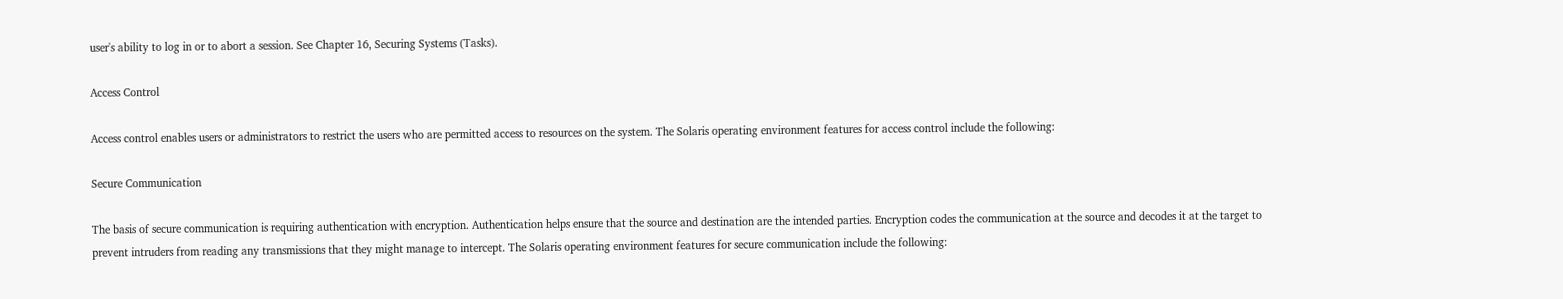user's ability to log in or to abort a session. See Chapter 16, Securing Systems (Tasks).

Access Control

Access control enables users or administrators to restrict the users who are permitted access to resources on the system. The Solaris operating environment features for access control include the following:

Secure Communication

The basis of secure communication is requiring authentication with encryption. Authentication helps ensure that the source and destination are the intended parties. Encryption codes the communication at the source and decodes it at the target to prevent intruders from reading any transmissions that they might manage to intercept. The Solaris operating environment features for secure communication include the following: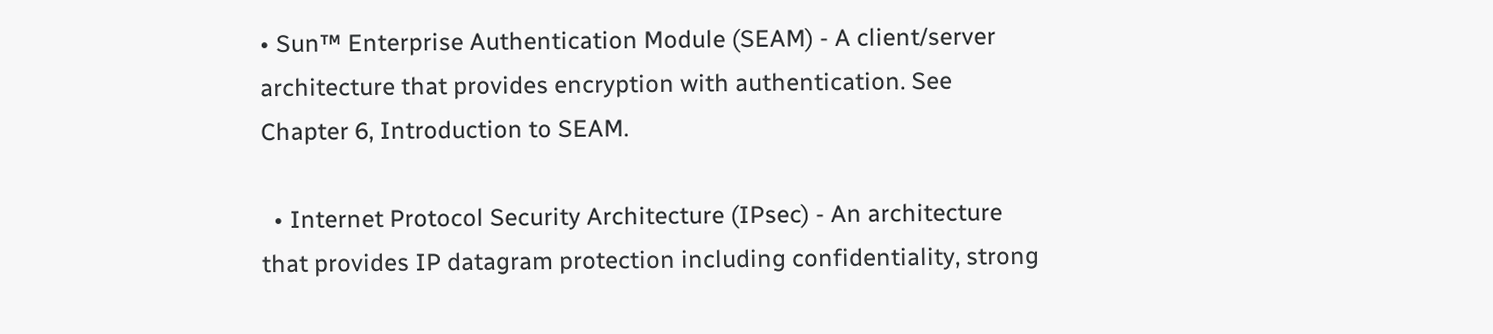• Sun™ Enterprise Authentication Module (SEAM) - A client/server architecture that provides encryption with authentication. See Chapter 6, Introduction to SEAM.

  • Internet Protocol Security Architecture (IPsec) - An architecture that provides IP datagram protection including confidentiality, strong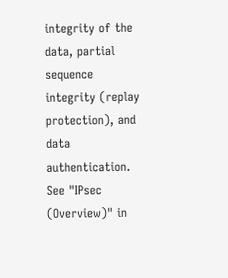integrity of the data, partial sequence integrity (replay protection), and data authentication. See "IPsec (Overview)" in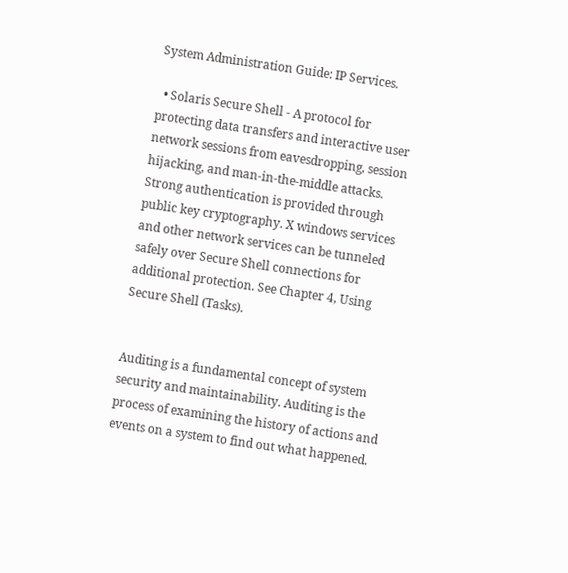System Administration Guide: IP Services.

  • Solaris Secure Shell - A protocol for protecting data transfers and interactive user network sessions from eavesdropping, session hijacking, and man-in-the-middle attacks. Strong authentication is provided through public key cryptography. X windows services and other network services can be tunneled safely over Secure Shell connections for additional protection. See Chapter 4, Using Secure Shell (Tasks).


Auditing is a fundamental concept of system security and maintainability. Auditing is the process of examining the history of actions and events on a system to find out what happened.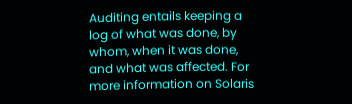Auditing entails keeping a log of what was done, by whom, when it was done, and what was affected. For more information on Solaris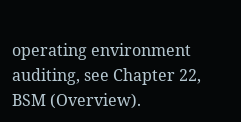operating environment auditing, see Chapter 22, BSM (Overview).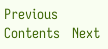Previous   Contents   Next